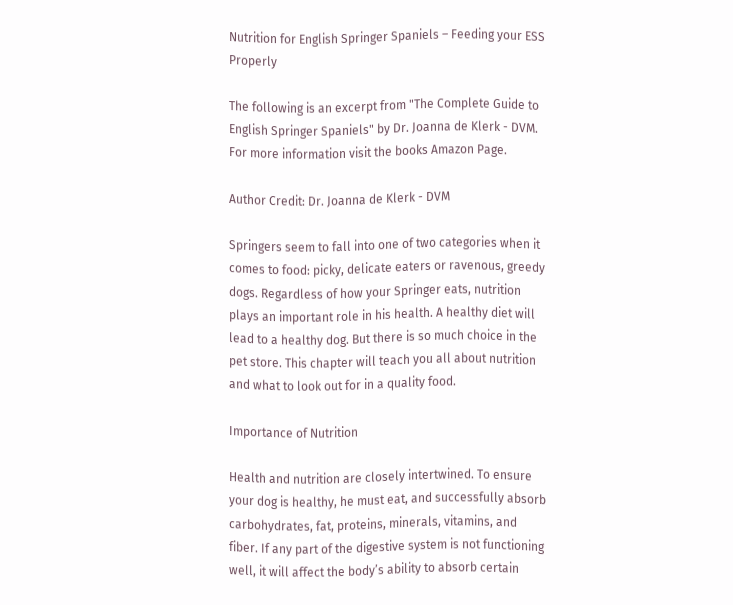Nutrition for English Springer Spaniels – Feeding your ESS Properly

The following is an excerpt from "The Complete Guide to English Springer Spaniels" by Dr. Joanna de Klerk - DVM. For more information visit the books Amazon Page.

Author Credit: Dr. Joanna de Klerk - DVM

Springers seem to fall into one of two categories when it comes to food: picky, delicate eaters or ravenous, greedy dogs. Regardless of how your Springer eats, nutrition plays an important role in his health. A healthy diet will lead to a healthy dog. But there is so much choice in the pet store. This chapter will teach you all about nutrition and what to look out for in a quality food.

Importance of Nutrition

Health and nutrition are closely intertwined. To ensure your dog is healthy, he must eat, and successfully absorb carbohydrates, fat, proteins, minerals, vitamins, and fiber. If any part of the digestive system is not functioning well, it will affect the body’s ability to absorb certain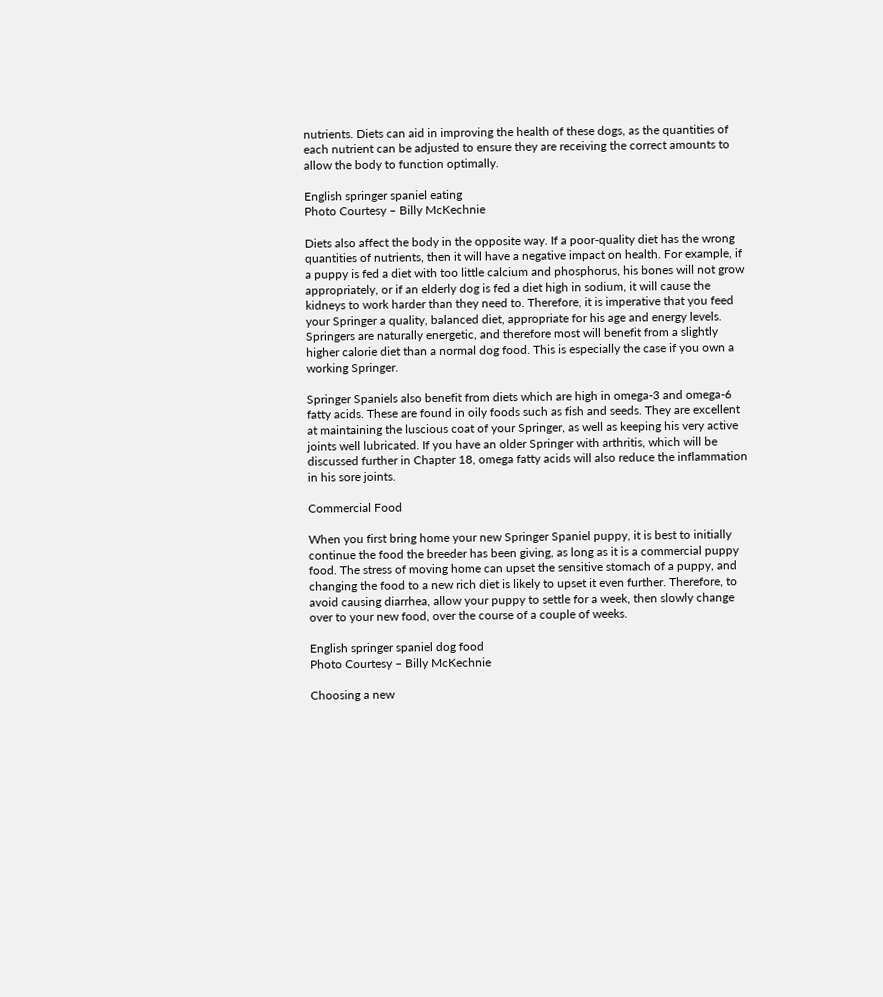nutrients. Diets can aid in improving the health of these dogs, as the quantities of each nutrient can be adjusted to ensure they are receiving the correct amounts to allow the body to function optimally.

English springer spaniel eating
Photo Courtesy – Billy McKechnie

Diets also affect the body in the opposite way. If a poor-quality diet has the wrong quantities of nutrients, then it will have a negative impact on health. For example, if a puppy is fed a diet with too little calcium and phosphorus, his bones will not grow appropriately, or if an elderly dog is fed a diet high in sodium, it will cause the kidneys to work harder than they need to. Therefore, it is imperative that you feed your Springer a quality, balanced diet, appropriate for his age and energy levels. Springers are naturally energetic, and therefore most will benefit from a slightly higher calorie diet than a normal dog food. This is especially the case if you own a working Springer.

Springer Spaniels also benefit from diets which are high in omega-3 and omega-6 fatty acids. These are found in oily foods such as fish and seeds. They are excellent at maintaining the luscious coat of your Springer, as well as keeping his very active joints well lubricated. If you have an older Springer with arthritis, which will be discussed further in Chapter 18, omega fatty acids will also reduce the inflammation in his sore joints.

Commercial Food

When you first bring home your new Springer Spaniel puppy, it is best to initially continue the food the breeder has been giving, as long as it is a commercial puppy food. The stress of moving home can upset the sensitive stomach of a puppy, and changing the food to a new rich diet is likely to upset it even further. Therefore, to avoid causing diarrhea, allow your puppy to settle for a week, then slowly change over to your new food, over the course of a couple of weeks.

English springer spaniel dog food
Photo Courtesy – Billy McKechnie

Choosing a new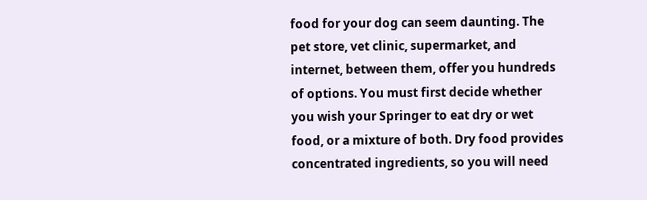food for your dog can seem daunting. The pet store, vet clinic, supermarket, and internet, between them, offer you hundreds of options. You must first decide whether you wish your Springer to eat dry or wet food, or a mixture of both. Dry food provides concentrated ingredients, so you will need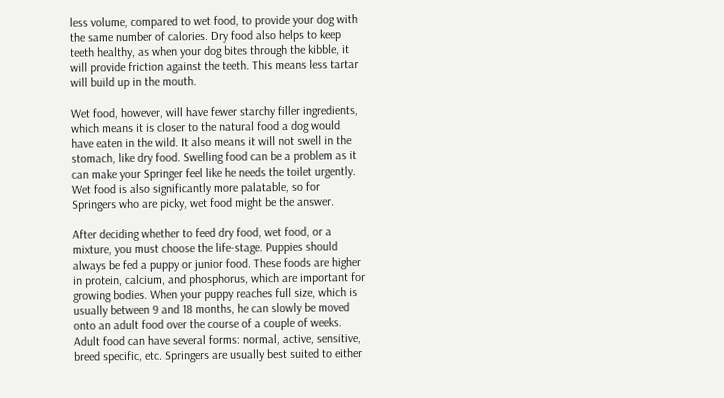less volume, compared to wet food, to provide your dog with the same number of calories. Dry food also helps to keep teeth healthy, as when your dog bites through the kibble, it will provide friction against the teeth. This means less tartar will build up in the mouth.

Wet food, however, will have fewer starchy filler ingredients, which means it is closer to the natural food a dog would have eaten in the wild. It also means it will not swell in the stomach, like dry food. Swelling food can be a problem as it can make your Springer feel like he needs the toilet urgently. Wet food is also significantly more palatable, so for Springers who are picky, wet food might be the answer.

After deciding whether to feed dry food, wet food, or a mixture, you must choose the life-stage. Puppies should always be fed a puppy or junior food. These foods are higher in protein, calcium, and phosphorus, which are important for growing bodies. When your puppy reaches full size, which is usually between 9 and 18 months, he can slowly be moved onto an adult food over the course of a couple of weeks. Adult food can have several forms: normal, active, sensitive, breed specific, etc. Springers are usually best suited to either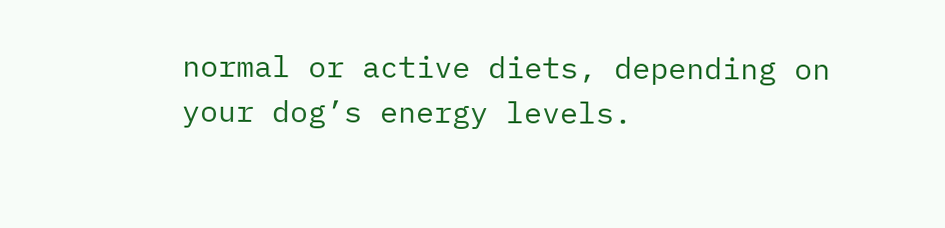normal or active diets, depending on your dog’s energy levels.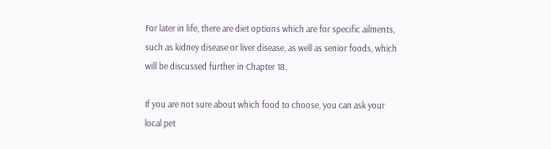For later in life, there are diet options which are for specific ailments, such as kidney disease or liver disease, as well as senior foods, which will be discussed further in Chapter 18.

If you are not sure about which food to choose, you can ask your local pet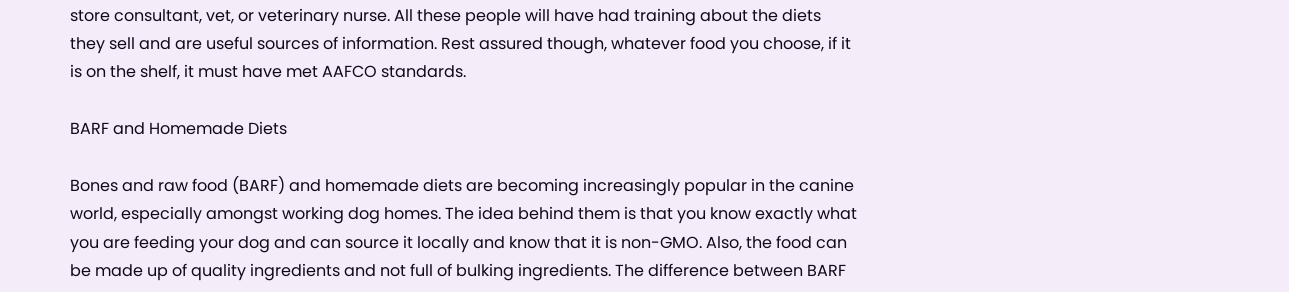store consultant, vet, or veterinary nurse. All these people will have had training about the diets they sell and are useful sources of information. Rest assured though, whatever food you choose, if it is on the shelf, it must have met AAFCO standards.

BARF and Homemade Diets

Bones and raw food (BARF) and homemade diets are becoming increasingly popular in the canine world, especially amongst working dog homes. The idea behind them is that you know exactly what you are feeding your dog and can source it locally and know that it is non-GMO. Also, the food can be made up of quality ingredients and not full of bulking ingredients. The difference between BARF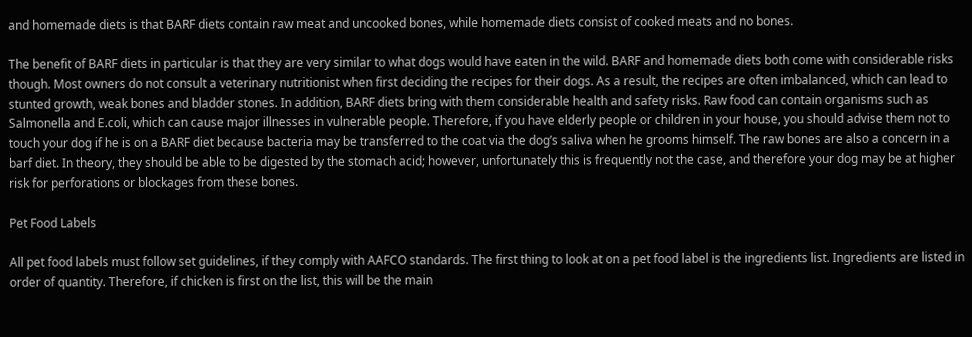and homemade diets is that BARF diets contain raw meat and uncooked bones, while homemade diets consist of cooked meats and no bones.

The benefit of BARF diets in particular is that they are very similar to what dogs would have eaten in the wild. BARF and homemade diets both come with considerable risks though. Most owners do not consult a veterinary nutritionist when first deciding the recipes for their dogs. As a result, the recipes are often imbalanced, which can lead to stunted growth, weak bones and bladder stones. In addition, BARF diets bring with them considerable health and safety risks. Raw food can contain organisms such as Salmonella and E.coli, which can cause major illnesses in vulnerable people. Therefore, if you have elderly people or children in your house, you should advise them not to touch your dog if he is on a BARF diet because bacteria may be transferred to the coat via the dog’s saliva when he grooms himself. The raw bones are also a concern in a barf diet. In theory, they should be able to be digested by the stomach acid; however, unfortunately this is frequently not the case, and therefore your dog may be at higher risk for perforations or blockages from these bones.

Pet Food Labels

All pet food labels must follow set guidelines, if they comply with AAFCO standards. The first thing to look at on a pet food label is the ingredients list. Ingredients are listed in order of quantity. Therefore, if chicken is first on the list, this will be the main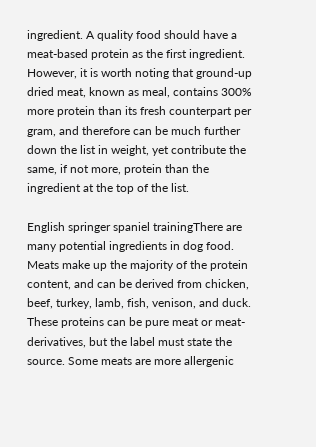ingredient. A quality food should have a meat-based protein as the first ingredient. However, it is worth noting that ground-up dried meat, known as meal, contains 300% more protein than its fresh counterpart per gram, and therefore can be much further down the list in weight, yet contribute the same, if not more, protein than the ingredient at the top of the list.

English springer spaniel trainingThere are many potential ingredients in dog food. Meats make up the majority of the protein content, and can be derived from chicken, beef, turkey, lamb, fish, venison, and duck. These proteins can be pure meat or meat-derivatives, but the label must state the source. Some meats are more allergenic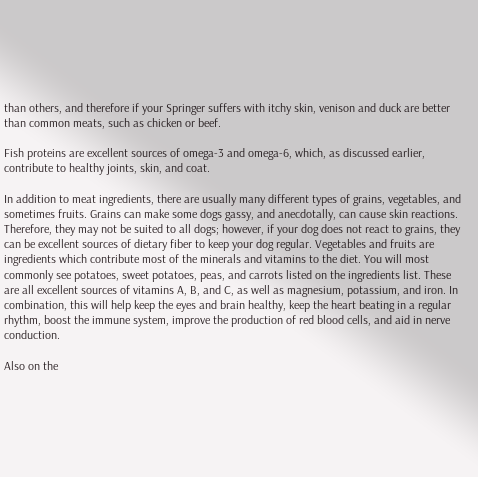than others, and therefore if your Springer suffers with itchy skin, venison and duck are better than common meats, such as chicken or beef.

Fish proteins are excellent sources of omega-3 and omega-6, which, as discussed earlier, contribute to healthy joints, skin, and coat.

In addition to meat ingredients, there are usually many different types of grains, vegetables, and sometimes fruits. Grains can make some dogs gassy, and anecdotally, can cause skin reactions. Therefore, they may not be suited to all dogs; however, if your dog does not react to grains, they can be excellent sources of dietary fiber to keep your dog regular. Vegetables and fruits are ingredients which contribute most of the minerals and vitamins to the diet. You will most commonly see potatoes, sweet potatoes, peas, and carrots listed on the ingredients list. These are all excellent sources of vitamins A, B, and C, as well as magnesium, potassium, and iron. In combination, this will help keep the eyes and brain healthy, keep the heart beating in a regular rhythm, boost the immune system, improve the production of red blood cells, and aid in nerve conduction.

Also on the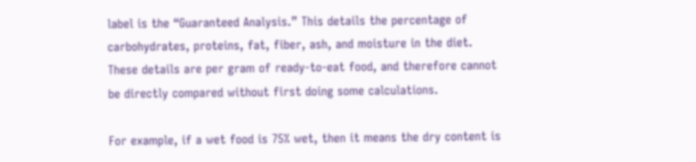label is the “Guaranteed Analysis.” This details the percentage of carbohydrates, proteins, fat, fiber, ash, and moisture in the diet. These details are per gram of ready-to-eat food, and therefore cannot be directly compared without first doing some calculations.

For example, if a wet food is 75% wet, then it means the dry content is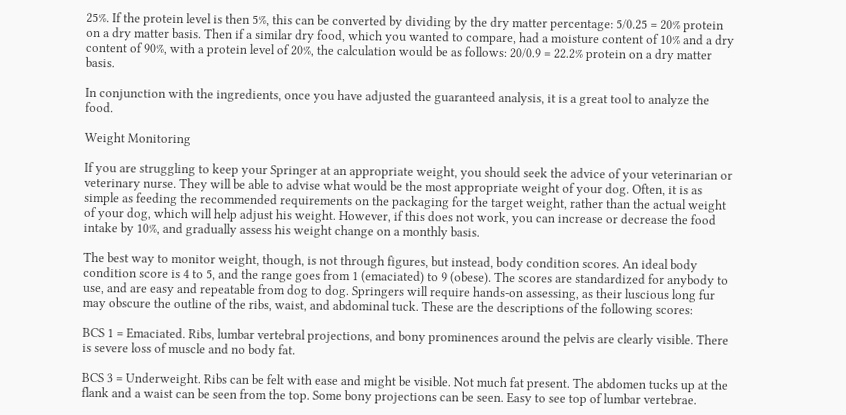25%. If the protein level is then 5%, this can be converted by dividing by the dry matter percentage: 5/0.25 = 20% protein on a dry matter basis. Then if a similar dry food, which you wanted to compare, had a moisture content of 10% and a dry content of 90%, with a protein level of 20%, the calculation would be as follows: 20/0.9 = 22.2% protein on a dry matter basis.

In conjunction with the ingredients, once you have adjusted the guaranteed analysis, it is a great tool to analyze the food.

Weight Monitoring

If you are struggling to keep your Springer at an appropriate weight, you should seek the advice of your veterinarian or veterinary nurse. They will be able to advise what would be the most appropriate weight of your dog. Often, it is as simple as feeding the recommended requirements on the packaging for the target weight, rather than the actual weight of your dog, which will help adjust his weight. However, if this does not work, you can increase or decrease the food intake by 10%, and gradually assess his weight change on a monthly basis.

The best way to monitor weight, though, is not through figures, but instead, body condition scores. An ideal body condition score is 4 to 5, and the range goes from 1 (emaciated) to 9 (obese). The scores are standardized for anybody to use, and are easy and repeatable from dog to dog. Springers will require hands-on assessing, as their luscious long fur may obscure the outline of the ribs, waist, and abdominal tuck. These are the descriptions of the following scores:

BCS 1 = Emaciated. Ribs, lumbar vertebral projections, and bony prominences around the pelvis are clearly visible. There is severe loss of muscle and no body fat.

BCS 3 = Underweight. Ribs can be felt with ease and might be visible. Not much fat present. The abdomen tucks up at the flank and a waist can be seen from the top. Some bony projections can be seen. Easy to see top of lumbar vertebrae.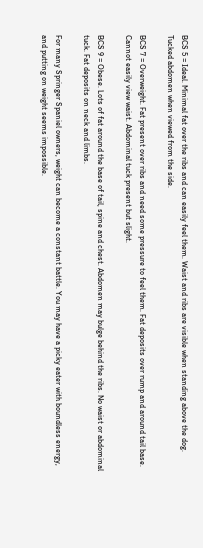BCS 5 = Ideal. Minimal fat over the ribs and can easily feel them. Waist and ribs are visible when standing above the dog. Tucked abdomen when viewed from the side.

BCS 7 = Overweight. Fat present over ribs and need some pressure to feel them. Fat deposits over rump and around tail base. Cannot easily view waist. Abdominal tuck present but slight.

BCS 9 = Obese. Lots of fat around the base of tail, spine and chest. Abdomen may bulge behind the ribs. No waist or abdominal tuck. Fat deposits on neck and limbs.

For many Springer Spaniel owners, weight can become a constant battle. You may have a picky eater with boundless energy, and putting on weight seems impossible.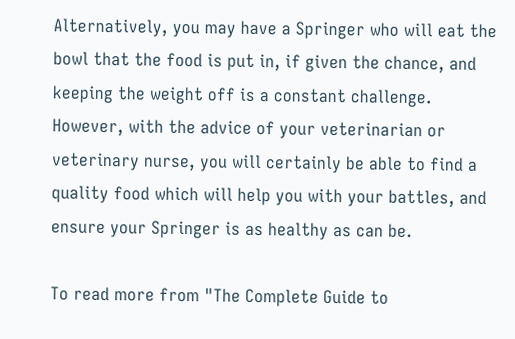Alternatively, you may have a Springer who will eat the bowl that the food is put in, if given the chance, and keeping the weight off is a constant challenge. However, with the advice of your veterinarian or veterinary nurse, you will certainly be able to find a quality food which will help you with your battles, and ensure your Springer is as healthy as can be.

To read more from "The Complete Guide to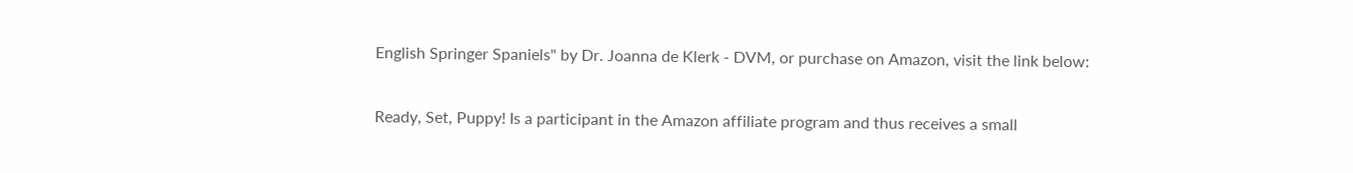English Springer Spaniels" by Dr. Joanna de Klerk - DVM, or purchase on Amazon, visit the link below:

Ready, Set, Puppy! Is a participant in the Amazon affiliate program and thus receives a small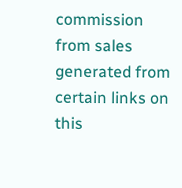commission from sales generated from certain links on this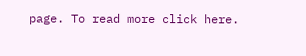page. To read more click here.